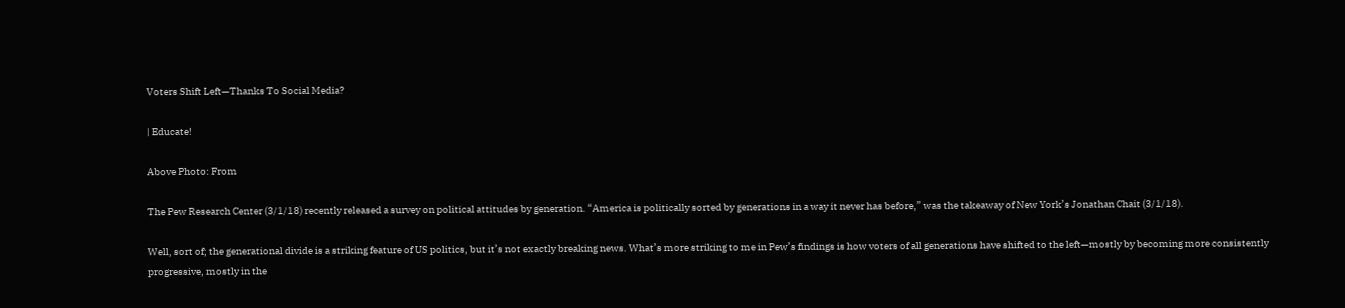Voters Shift Left—Thanks To Social Media?

| Educate!

Above Photo: From

The Pew Research Center (3/1/18) recently released a survey on political attitudes by generation. “America is politically sorted by generations in a way it never has before,” was the takeaway of New York’s Jonathan Chait (3/1/18).

Well, sort of; the generational divide is a striking feature of US politics, but it’s not exactly breaking news. What’s more striking to me in Pew’s findings is how voters of all generations have shifted to the left—mostly by becoming more consistently progressive, mostly in the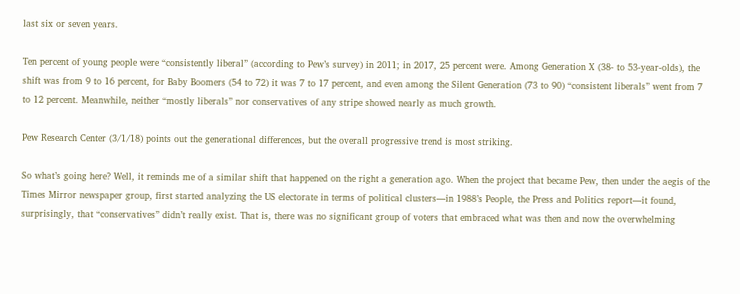last six or seven years.

Ten percent of young people were “consistently liberal” (according to Pew’s survey) in 2011; in 2017, 25 percent were. Among Generation X (38- to 53-year-olds), the shift was from 9 to 16 percent, for Baby Boomers (54 to 72) it was 7 to 17 percent, and even among the Silent Generation (73 to 90) “consistent liberals” went from 7 to 12 percent. Meanwhile, neither “mostly liberals” nor conservatives of any stripe showed nearly as much growth.

Pew Research Center (3/1/18) points out the generational differences, but the overall progressive trend is most striking.

So what’s going here? Well, it reminds me of a similar shift that happened on the right a generation ago. When the project that became Pew, then under the aegis of the Times Mirror newspaper group, first started analyzing the US electorate in terms of political clusters—in 1988’s People, the Press and Politics report—it found, surprisingly, that “conservatives” didn’t really exist. That is, there was no significant group of voters that embraced what was then and now the overwhelming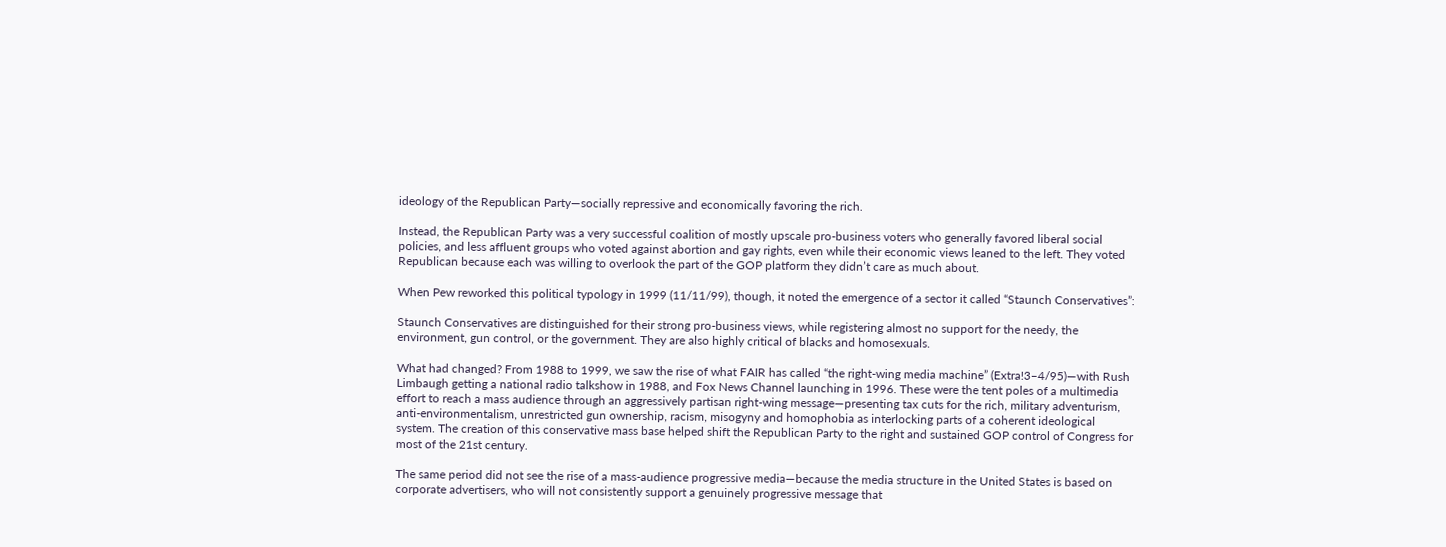ideology of the Republican Party—socially repressive and economically favoring the rich.

Instead, the Republican Party was a very successful coalition of mostly upscale pro-business voters who generally favored liberal social policies, and less affluent groups who voted against abortion and gay rights, even while their economic views leaned to the left. They voted Republican because each was willing to overlook the part of the GOP platform they didn’t care as much about.

When Pew reworked this political typology in 1999 (11/11/99), though, it noted the emergence of a sector it called “Staunch Conservatives”:

Staunch Conservatives are distinguished for their strong pro-business views, while registering almost no support for the needy, the environment, gun control, or the government. They are also highly critical of blacks and homosexuals.

What had changed? From 1988 to 1999, we saw the rise of what FAIR has called “the right-wing media machine” (Extra!3–4/95)—with Rush Limbaugh getting a national radio talkshow in 1988, and Fox News Channel launching in 1996. These were the tent poles of a multimedia effort to reach a mass audience through an aggressively partisan right-wing message—presenting tax cuts for the rich, military adventurism, anti-environmentalism, unrestricted gun ownership, racism, misogyny and homophobia as interlocking parts of a coherent ideological system. The creation of this conservative mass base helped shift the Republican Party to the right and sustained GOP control of Congress for most of the 21st century.

The same period did not see the rise of a mass-audience progressive media—because the media structure in the United States is based on corporate advertisers, who will not consistently support a genuinely progressive message that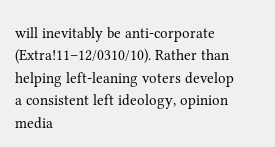will inevitably be anti-corporate (Extra!11–12/0310/10). Rather than helping left-leaning voters develop a consistent left ideology, opinion media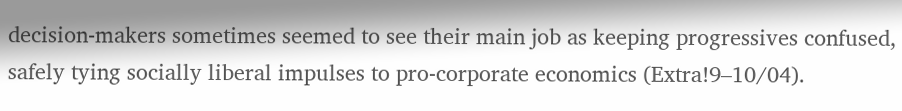decision-makers sometimes seemed to see their main job as keeping progressives confused, safely tying socially liberal impulses to pro-corporate economics (Extra!9–10/04).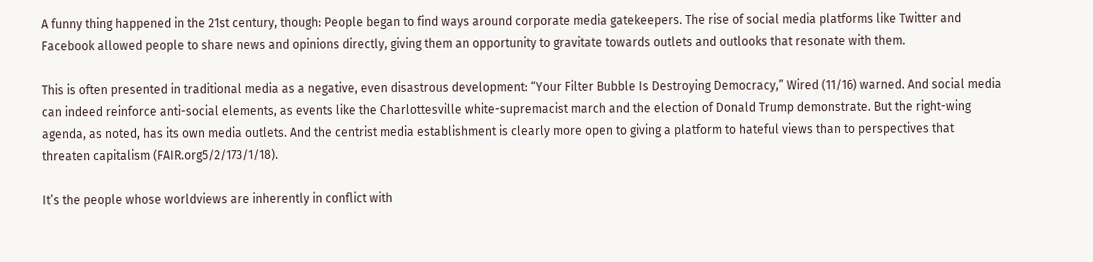A funny thing happened in the 21st century, though: People began to find ways around corporate media gatekeepers. The rise of social media platforms like Twitter and Facebook allowed people to share news and opinions directly, giving them an opportunity to gravitate towards outlets and outlooks that resonate with them.

This is often presented in traditional media as a negative, even disastrous development: “Your Filter Bubble Is Destroying Democracy,” Wired (11/16) warned. And social media can indeed reinforce anti-social elements, as events like the Charlottesville white-supremacist march and the election of Donald Trump demonstrate. But the right-wing agenda, as noted, has its own media outlets. And the centrist media establishment is clearly more open to giving a platform to hateful views than to perspectives that threaten capitalism (FAIR.org5/2/173/1/18).

It’s the people whose worldviews are inherently in conflict with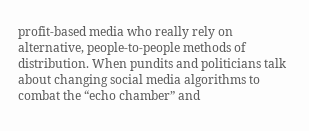profit-based media who really rely on alternative, people-to-people methods of distribution. When pundits and politicians talk about changing social media algorithms to combat the “echo chamber” and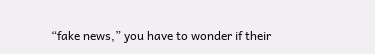“fake news,” you have to wonder if their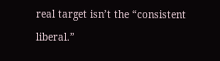real target isn’t the “consistent liberal.”